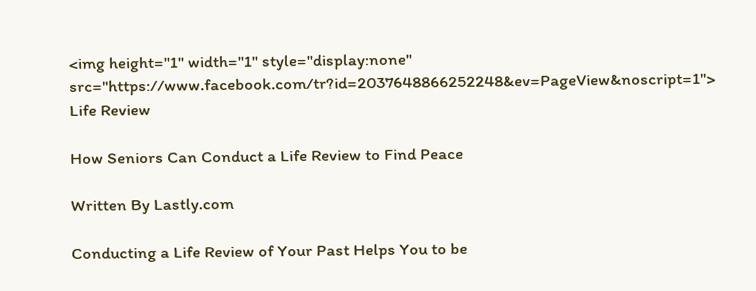<img height="1" width="1" style="display:none" src="https://www.facebook.com/tr?id=2037648866252248&ev=PageView&noscript=1">
Life Review

How Seniors Can Conduct a Life Review to Find Peace

Written By Lastly.com

Conducting a Life Review of Your Past Helps You to be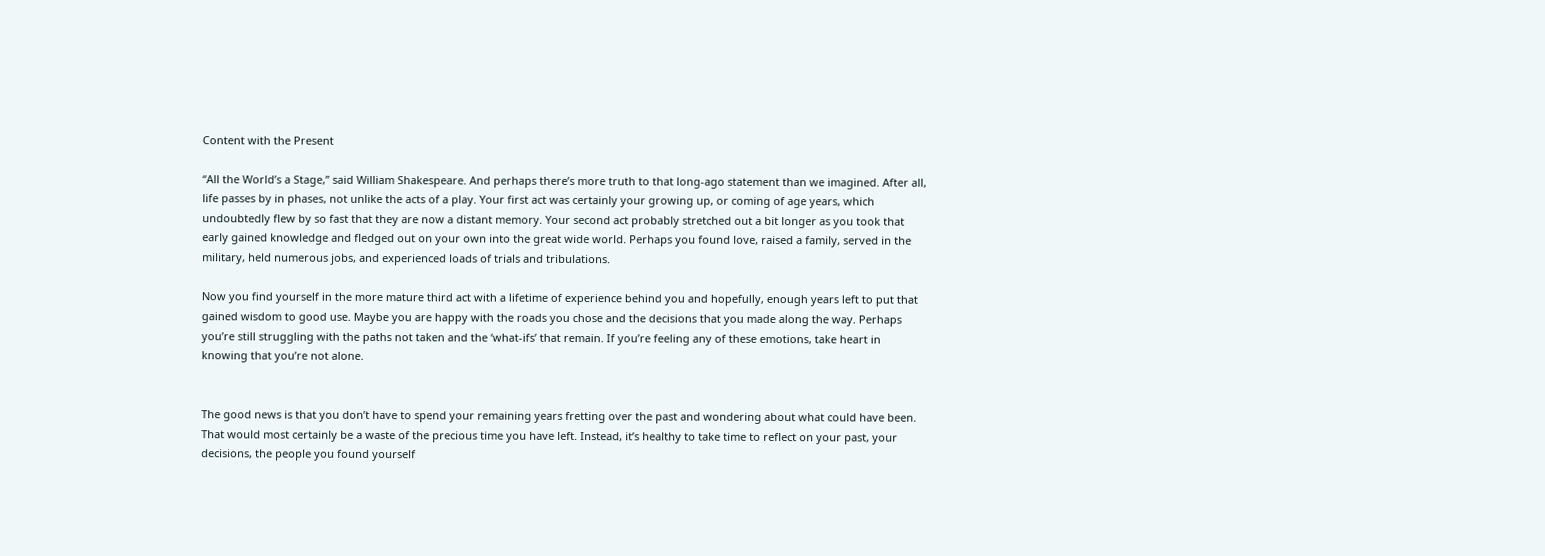Content with the Present

“All the World’s a Stage,” said William Shakespeare. And perhaps there’s more truth to that long-ago statement than we imagined. After all, life passes by in phases, not unlike the acts of a play. Your first act was certainly your growing up, or coming of age years, which undoubtedly flew by so fast that they are now a distant memory. Your second act probably stretched out a bit longer as you took that early gained knowledge and fledged out on your own into the great wide world. Perhaps you found love, raised a family, served in the military, held numerous jobs, and experienced loads of trials and tribulations.

Now you find yourself in the more mature third act with a lifetime of experience behind you and hopefully, enough years left to put that gained wisdom to good use. Maybe you are happy with the roads you chose and the decisions that you made along the way. Perhaps you’re still struggling with the paths not taken and the ‘what-ifs’ that remain. If you’re feeling any of these emotions, take heart in knowing that you’re not alone.


The good news is that you don’t have to spend your remaining years fretting over the past and wondering about what could have been. That would most certainly be a waste of the precious time you have left. Instead, it’s healthy to take time to reflect on your past, your decisions, the people you found yourself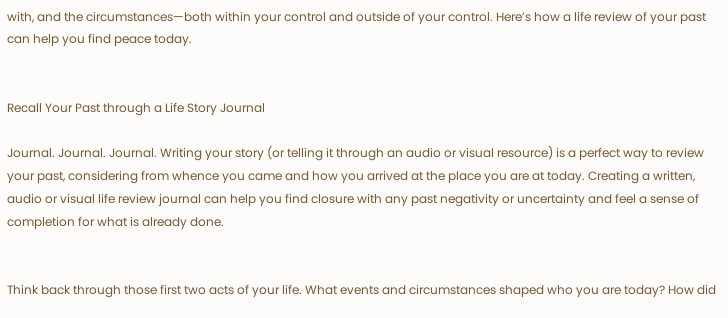with, and the circumstances—both within your control and outside of your control. Here’s how a life review of your past can help you find peace today.


Recall Your Past through a Life Story Journal

Journal. Journal. Journal. Writing your story (or telling it through an audio or visual resource) is a perfect way to review your past, considering from whence you came and how you arrived at the place you are at today. Creating a written, audio or visual life review journal can help you find closure with any past negativity or uncertainty and feel a sense of completion for what is already done.


Think back through those first two acts of your life. What events and circumstances shaped who you are today? How did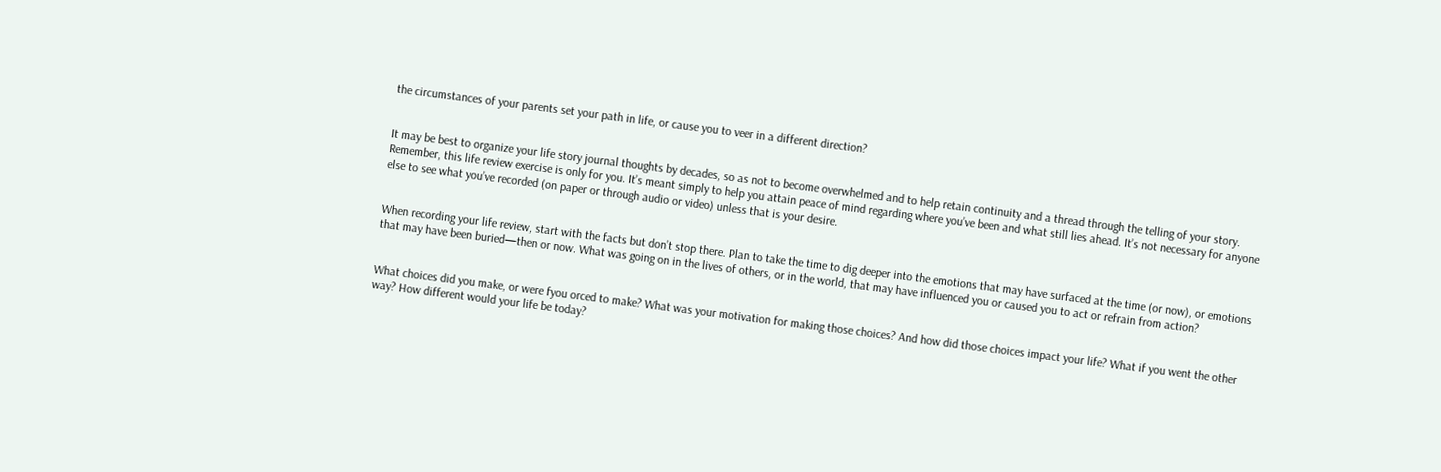the circumstances of your parents set your path in life, or cause you to veer in a different direction?


It may be best to organize your life story journal thoughts by decades, so as not to become overwhelmed and to help retain continuity and a thread through the telling of your story. Remember, this life review exercise is only for you. It’s meant simply to help you attain peace of mind regarding where you’ve been and what still lies ahead. It’s not necessary for anyone else to see what you’ve recorded (on paper or through audio or video) unless that is your desire.


When recording your life review, start with the facts but don’t stop there. Plan to take the time to dig deeper into the emotions that may have surfaced at the time (or now), or emotions that may have been buried—then or now. What was going on in the lives of others, or in the world, that may have influenced you or caused you to act or refrain from action?


What choices did you make, or were fyou orced to make? What was your motivation for making those choices? And how did those choices impact your life? What if you went the other way? How different would your life be today?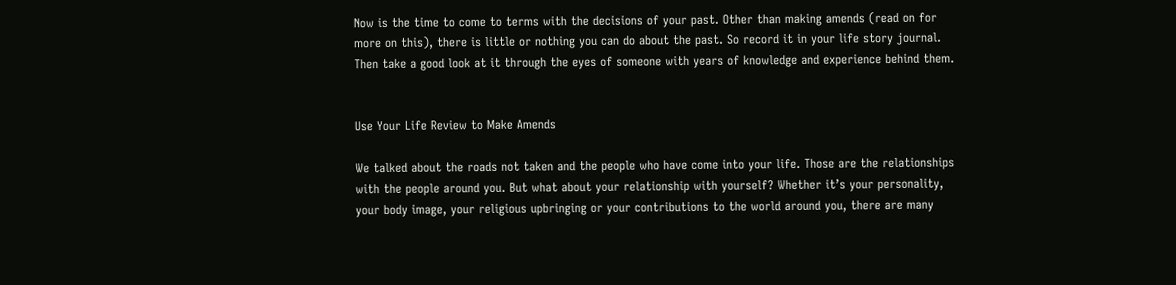Now is the time to come to terms with the decisions of your past. Other than making amends (read on for more on this), there is little or nothing you can do about the past. So record it in your life story journal. Then take a good look at it through the eyes of someone with years of knowledge and experience behind them.


Use Your Life Review to Make Amends

We talked about the roads not taken and the people who have come into your life. Those are the relationships with the people around you. But what about your relationship with yourself? Whether it’s your personality, your body image, your religious upbringing or your contributions to the world around you, there are many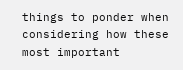things to ponder when considering how these most important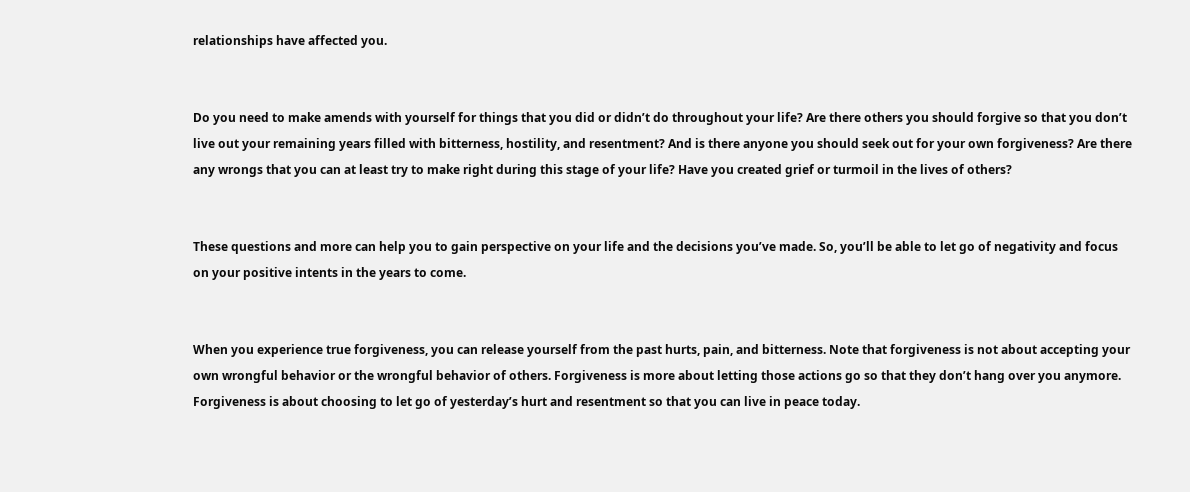relationships have affected you.


Do you need to make amends with yourself for things that you did or didn’t do throughout your life? Are there others you should forgive so that you don’t live out your remaining years filled with bitterness, hostility, and resentment? And is there anyone you should seek out for your own forgiveness? Are there any wrongs that you can at least try to make right during this stage of your life? Have you created grief or turmoil in the lives of others?


These questions and more can help you to gain perspective on your life and the decisions you’ve made. So, you’ll be able to let go of negativity and focus on your positive intents in the years to come.


When you experience true forgiveness, you can release yourself from the past hurts, pain, and bitterness. Note that forgiveness is not about accepting your own wrongful behavior or the wrongful behavior of others. Forgiveness is more about letting those actions go so that they don’t hang over you anymore. Forgiveness is about choosing to let go of yesterday’s hurt and resentment so that you can live in peace today.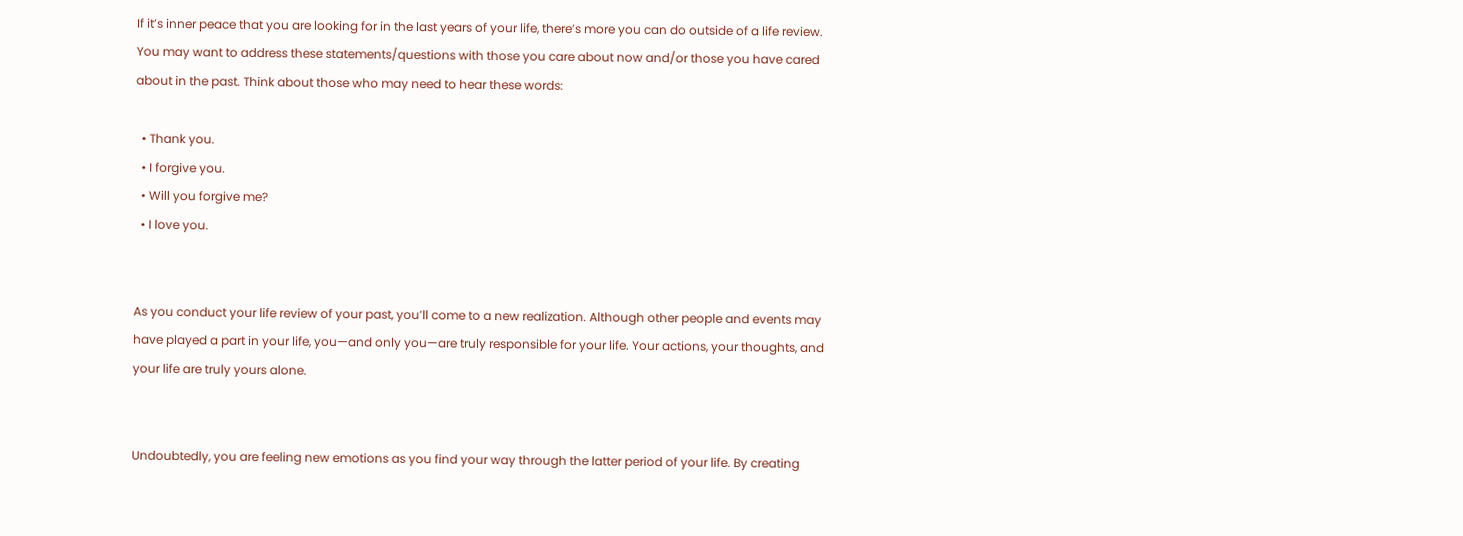If it’s inner peace that you are looking for in the last years of your life, there’s more you can do outside of a life review. You may want to address these statements/questions with those you care about now and/or those you have cared about in the past. Think about those who may need to hear these words:

  • Thank you.
  • I forgive you.
  • Will you forgive me?
  • I love you.


As you conduct your life review of your past, you’ll come to a new realization. Although other people and events may have played a part in your life, you—and only you—are truly responsible for your life. Your actions, your thoughts, and your life are truly yours alone.


Undoubtedly, you are feeling new emotions as you find your way through the latter period of your life. By creating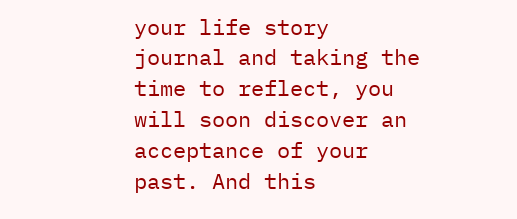your life story journal and taking the time to reflect, you will soon discover an acceptance of your past. And this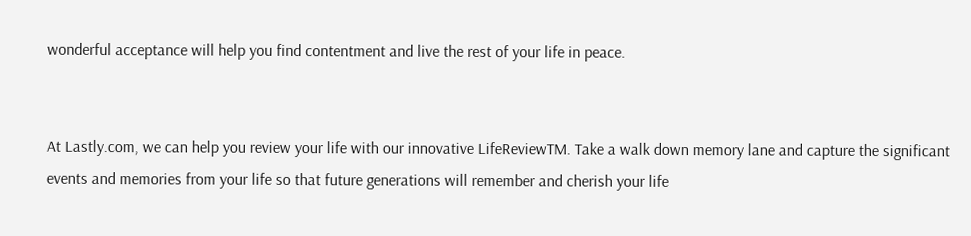wonderful acceptance will help you find contentment and live the rest of your life in peace.


At Lastly.com, we can help you review your life with our innovative LifeReviewTM. Take a walk down memory lane and capture the significant events and memories from your life so that future generations will remember and cherish your life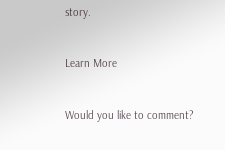story.


Learn More


Would you like to comment?